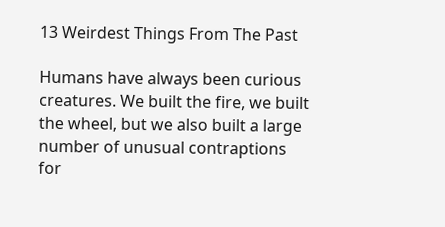13 Weirdest Things From The Past

Humans have always been curious creatures. We built the fire, we built the wheel, but we also built a large number of unusual contraptions for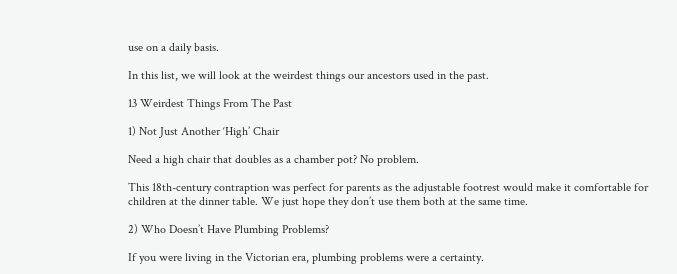use on a daily basis.

In this list, we will look at the weirdest things our ancestors used in the past.

13 Weirdest Things From The Past

1) Not Just Another ‘High’ Chair

Need a high chair that doubles as a chamber pot? No problem.

This 18th-century contraption was perfect for parents as the adjustable footrest would make it comfortable for children at the dinner table. We just hope they don’t use them both at the same time.

2) Who Doesn’t Have Plumbing Problems?

If you were living in the Victorian era, plumbing problems were a certainty.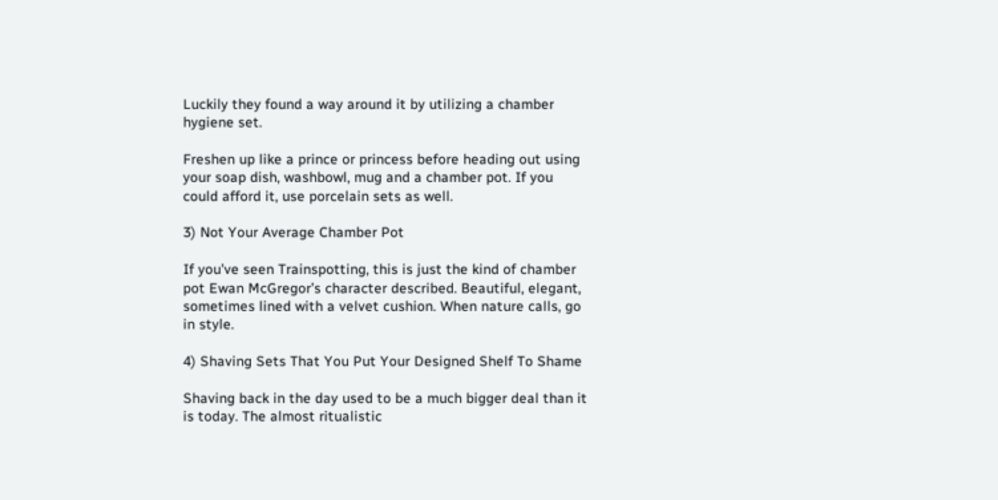Luckily they found a way around it by utilizing a chamber hygiene set.

Freshen up like a prince or princess before heading out using your soap dish, washbowl, mug and a chamber pot. If you could afford it, use porcelain sets as well.

3) Not Your Average Chamber Pot

If you’ve seen Trainspotting, this is just the kind of chamber pot Ewan McGregor’s character described. Beautiful, elegant, sometimes lined with a velvet cushion. When nature calls, go in style.

4) Shaving Sets That You Put Your Designed Shelf To Shame

Shaving back in the day used to be a much bigger deal than it is today. The almost ritualistic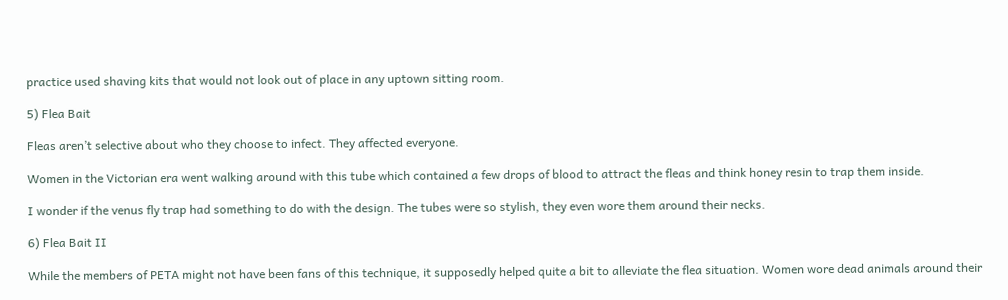practice used shaving kits that would not look out of place in any uptown sitting room.

5) Flea Bait

Fleas aren’t selective about who they choose to infect. They affected everyone.

Women in the Victorian era went walking around with this tube which contained a few drops of blood to attract the fleas and think honey resin to trap them inside.

I wonder if the venus fly trap had something to do with the design. The tubes were so stylish, they even wore them around their necks.

6) Flea Bait II

While the members of PETA might not have been fans of this technique, it supposedly helped quite a bit to alleviate the flea situation. Women wore dead animals around their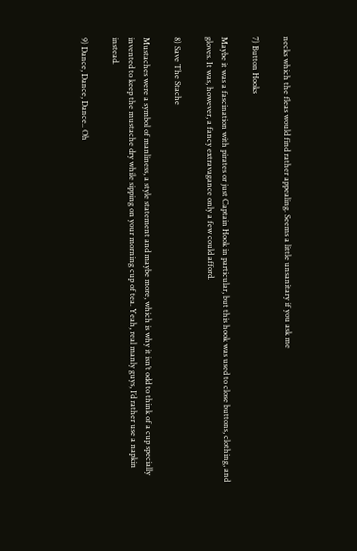necks which the fleas would find rather appealing. Seems a little unsanitary if you ask me

7) Button Hooks

Maybe it was a fascination with pirates or just Captain Hook in particular, but this hook was used to close buttons, clothing, and gloves. It was, however, a fancy extravagance only a few could afford.

8) Save The Stache

Mustaches were a symbol of manliness, a style statement and maybe more, which is why it isn’t odd to think of a cup specially invented to keep the mustache dry while sipping on your morning cup of tea. Yeah, real manly guys, I’d rather use a napkin instead.

9) Dance, Dance, Dance.. Oh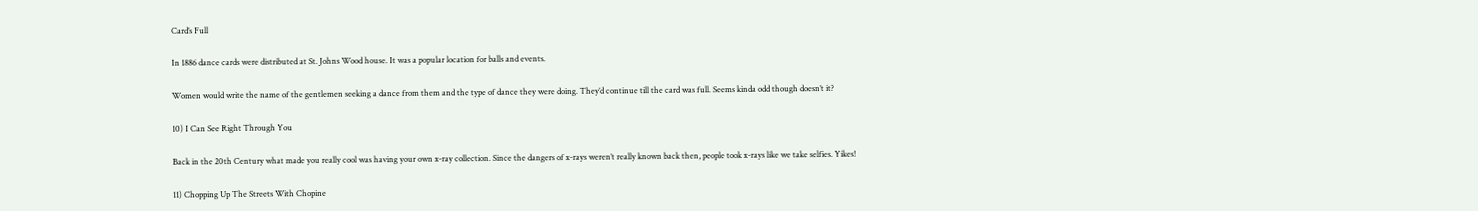Card’s Full

In 1886 dance cards were distributed at St. Johns Wood house. It was a popular location for balls and events.

Women would write the name of the gentlemen seeking a dance from them and the type of dance they were doing. They’d continue till the card was full. Seems kinda odd though doesn’t it?

10) I Can See Right Through You

Back in the 20th Century what made you really cool was having your own x-ray collection. Since the dangers of x-rays weren’t really known back then, people took x-rays like we take selfies. Yikes!

11) Chopping Up The Streets With Chopine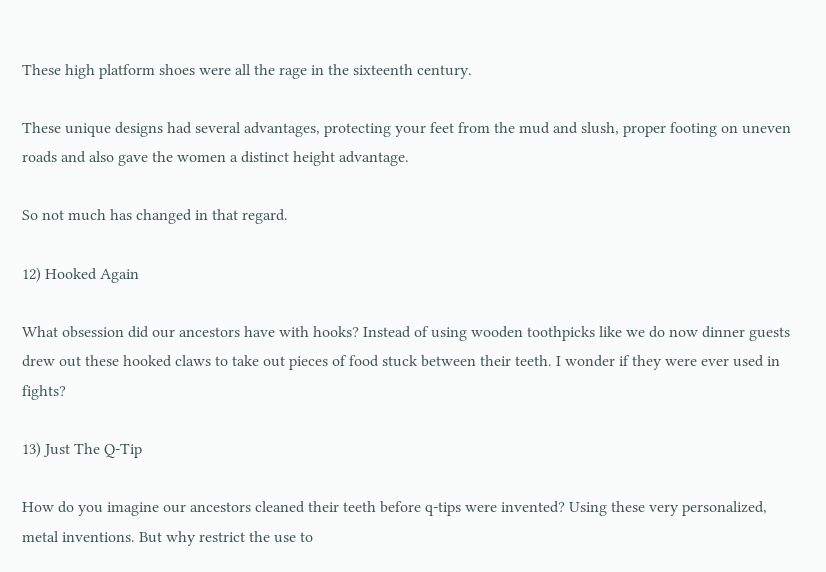These high platform shoes were all the rage in the sixteenth century.

These unique designs had several advantages, protecting your feet from the mud and slush, proper footing on uneven roads and also gave the women a distinct height advantage.

So not much has changed in that regard.

12) Hooked Again

What obsession did our ancestors have with hooks? Instead of using wooden toothpicks like we do now dinner guests drew out these hooked claws to take out pieces of food stuck between their teeth. I wonder if they were ever used in fights?

13) Just The Q-Tip

How do you imagine our ancestors cleaned their teeth before q-tips were invented? Using these very personalized, metal inventions. But why restrict the use to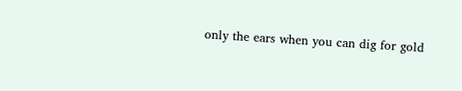only the ears when you can dig for gold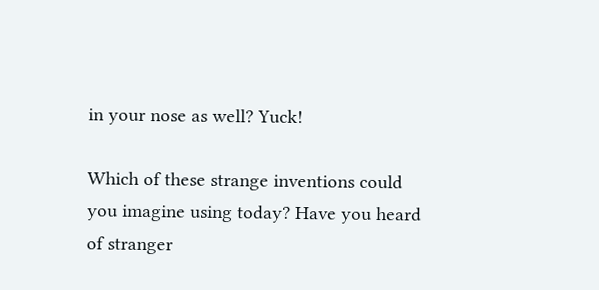in your nose as well? Yuck!

Which of these strange inventions could you imagine using today? Have you heard of stranger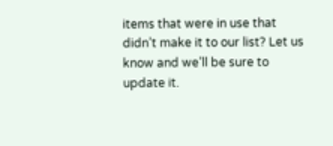items that were in use that didn’t make it to our list? Let us know and we’ll be sure to update it.